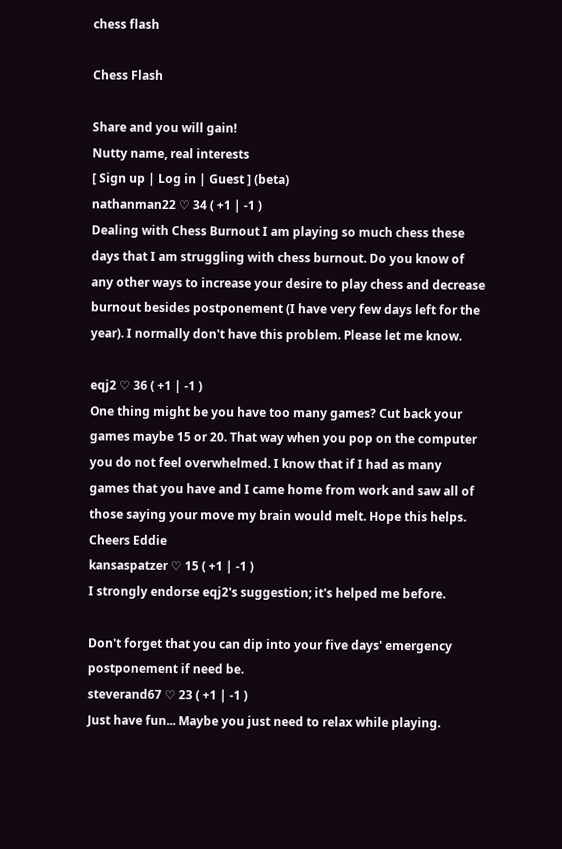chess flash

Chess Flash

Share and you will gain!
Nutty name, real interests
[ Sign up | Log in | Guest ] (beta)
nathanman22 ♡ 34 ( +1 | -1 )
Dealing with Chess Burnout I am playing so much chess these days that I am struggling with chess burnout. Do you know of any other ways to increase your desire to play chess and decrease burnout besides postponement (I have very few days left for the year). I normally don't have this problem. Please let me know.

eqj2 ♡ 36 ( +1 | -1 )
One thing might be you have too many games? Cut back your games maybe 15 or 20. That way when you pop on the computer you do not feel overwhelmed. I know that if I had as many games that you have and I came home from work and saw all of those saying your move my brain would melt. Hope this helps. Cheers Eddie
kansaspatzer ♡ 15 ( +1 | -1 )
I strongly endorse eqj2's suggestion; it's helped me before.

Don't forget that you can dip into your five days' emergency postponement if need be.
steverand67 ♡ 23 ( +1 | -1 )
Just have fun... Maybe you just need to relax while playing.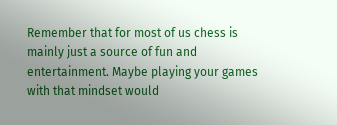Remember that for most of us chess is mainly just a source of fun and entertainment. Maybe playing your games with that mindset would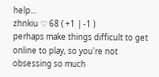help...
zhnkiu ♡ 68 ( +1 | -1 )
perhaps make things difficult to get online to play, so you're not obsessing so much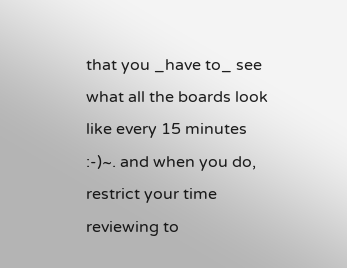that you _have to_ see what all the boards look like every 15 minutes :-)~. and when you do, restrict your time reviewing to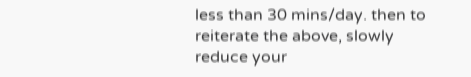less than 30 mins/day. then to reiterate the above, slowly reduce your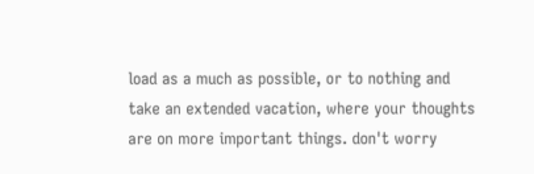load as a much as possible, or to nothing and take an extended vacation, where your thoughts are on more important things. don't worry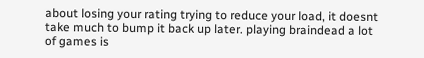about losing your rating trying to reduce your load, it doesnt take much to bump it back up later. playing braindead a lot of games is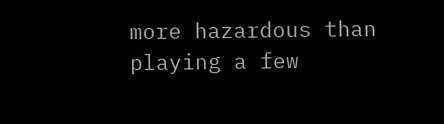more hazardous than playing a few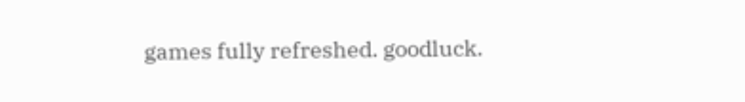games fully refreshed. goodluck.